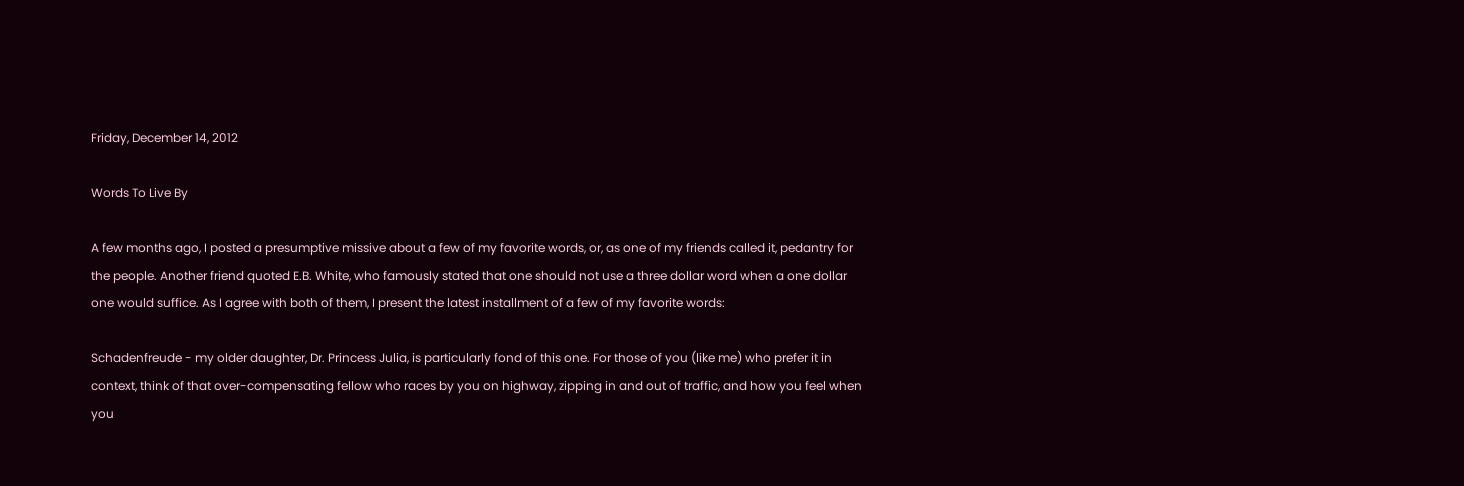Friday, December 14, 2012

Words To Live By

A few months ago, I posted a presumptive missive about a few of my favorite words, or, as one of my friends called it, pedantry for the people. Another friend quoted E.B. White, who famously stated that one should not use a three dollar word when a one dollar one would suffice. As I agree with both of them, I present the latest installment of a few of my favorite words:

Schadenfreude - my older daughter, Dr. Princess Julia, is particularly fond of this one. For those of you (like me) who prefer it in context, think of that over-compensating fellow who races by you on highway, zipping in and out of traffic, and how you feel when you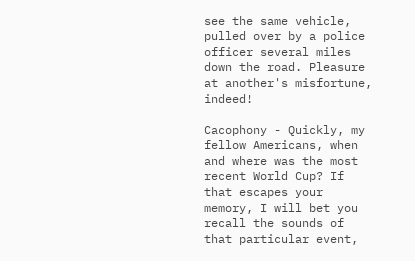see the same vehicle, pulled over by a police officer several miles down the road. Pleasure at another's misfortune, indeed!

Cacophony - Quickly, my fellow Americans, when and where was the most recent World Cup? If that escapes your memory, I will bet you recall the sounds of that particular event,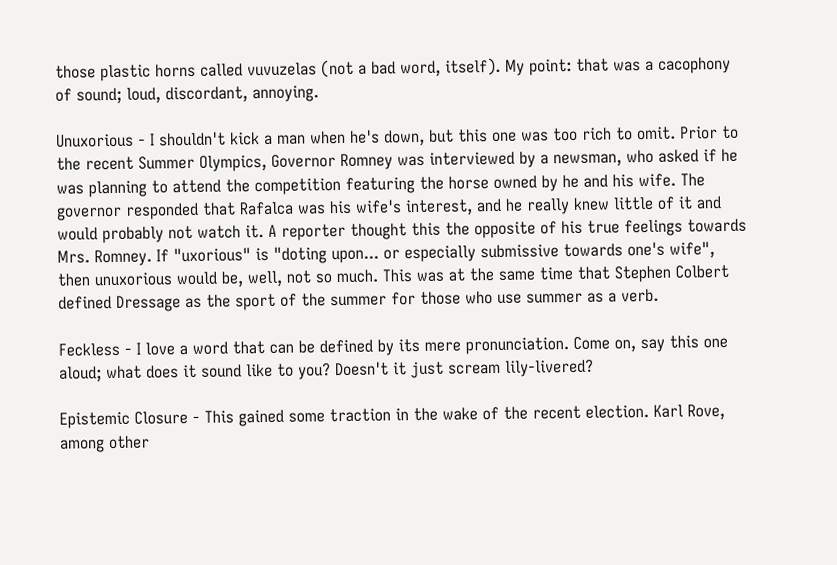those plastic horns called vuvuzelas (not a bad word, itself). My point: that was a cacophony of sound; loud, discordant, annoying.

Unuxorious - I shouldn't kick a man when he's down, but this one was too rich to omit. Prior to the recent Summer Olympics, Governor Romney was interviewed by a newsman, who asked if he was planning to attend the competition featuring the horse owned by he and his wife. The governor responded that Rafalca was his wife's interest, and he really knew little of it and would probably not watch it. A reporter thought this the opposite of his true feelings towards Mrs. Romney. If "uxorious" is "doting upon... or especially submissive towards one's wife", then unuxorious would be, well, not so much. This was at the same time that Stephen Colbert defined Dressage as the sport of the summer for those who use summer as a verb.

Feckless - I love a word that can be defined by its mere pronunciation. Come on, say this one aloud; what does it sound like to you? Doesn't it just scream lily-livered?

Epistemic Closure - This gained some traction in the wake of the recent election. Karl Rove, among other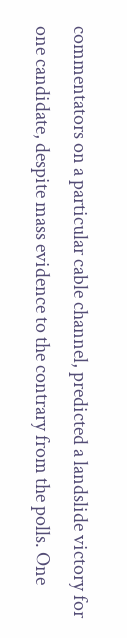commentators on a particular cable channel, predicted a landslide victory for one candidate, despite mass evidence to the contrary from the polls. One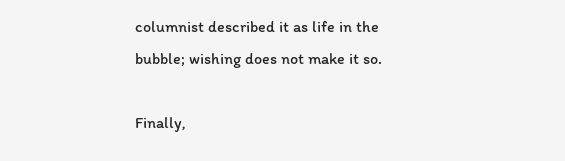columnist described it as life in the bubble; wishing does not make it so.

Finally,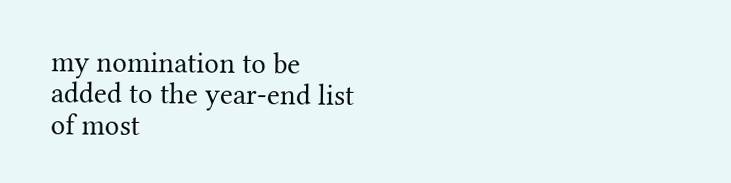my nomination to be added to the year-end list of most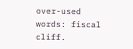over-used words: fiscal cliff.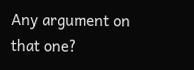Any argument on that one?